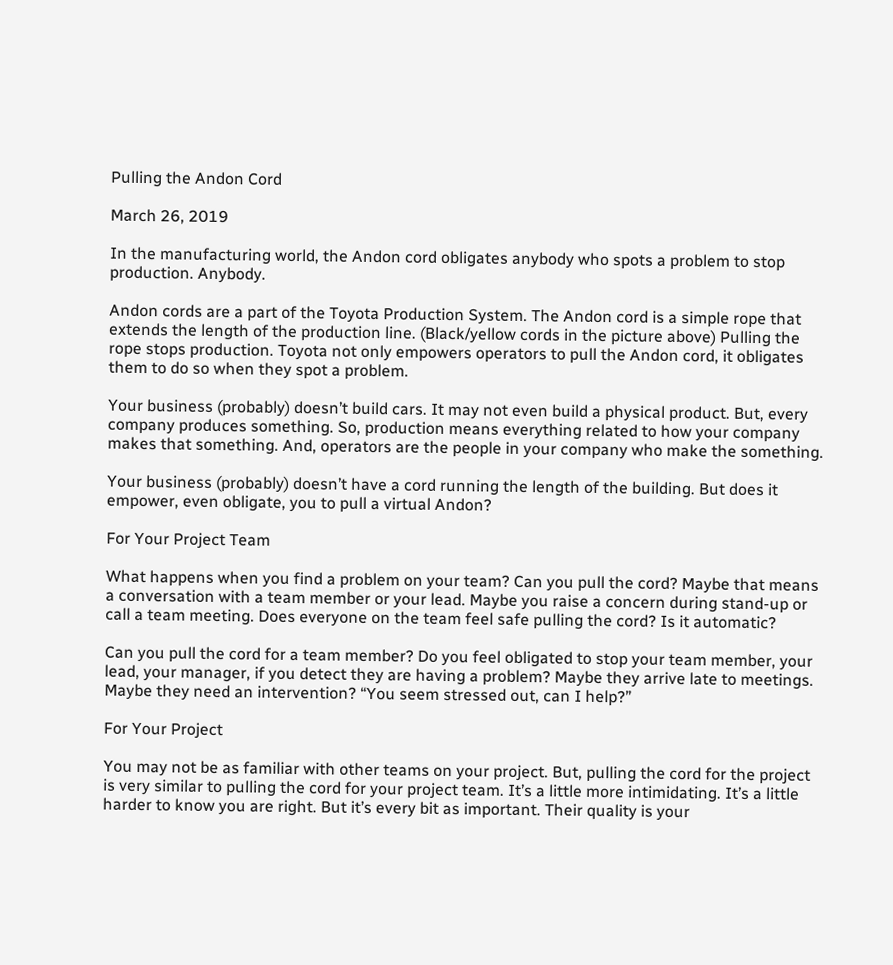Pulling the Andon Cord

March 26, 2019

In the manufacturing world, the Andon cord obligates anybody who spots a problem to stop production. Anybody.

Andon cords are a part of the Toyota Production System. The Andon cord is a simple rope that extends the length of the production line. (Black/yellow cords in the picture above) Pulling the rope stops production. Toyota not only empowers operators to pull the Andon cord, it obligates them to do so when they spot a problem.

Your business (probably) doesn’t build cars. It may not even build a physical product. But, every company produces something. So, production means everything related to how your company makes that something. And, operators are the people in your company who make the something.

Your business (probably) doesn’t have a cord running the length of the building. But does it empower, even obligate, you to pull a virtual Andon?

For Your Project Team

What happens when you find a problem on your team? Can you pull the cord? Maybe that means a conversation with a team member or your lead. Maybe you raise a concern during stand-up or call a team meeting. Does everyone on the team feel safe pulling the cord? Is it automatic?

Can you pull the cord for a team member? Do you feel obligated to stop your team member, your lead, your manager, if you detect they are having a problem? Maybe they arrive late to meetings. Maybe they need an intervention? “You seem stressed out, can I help?”

For Your Project

You may not be as familiar with other teams on your project. But, pulling the cord for the project is very similar to pulling the cord for your project team. It’s a little more intimidating. It’s a little harder to know you are right. But it’s every bit as important. Their quality is your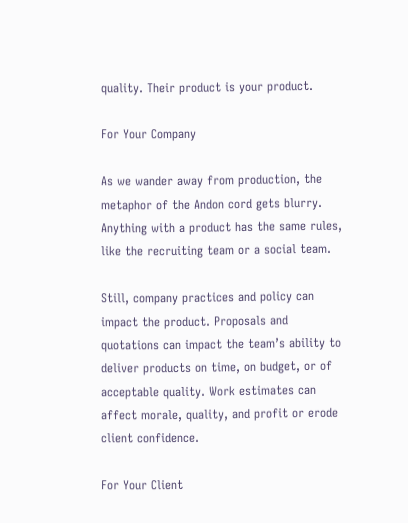quality. Their product is your product.

For Your Company

As we wander away from production, the metaphor of the Andon cord gets blurry. Anything with a product has the same rules, like the recruiting team or a social team.

Still, company practices and policy can impact the product. Proposals and quotations can impact the team’s ability to deliver products on time, on budget, or of acceptable quality. Work estimates can affect morale, quality, and profit or erode client confidence.

For Your Client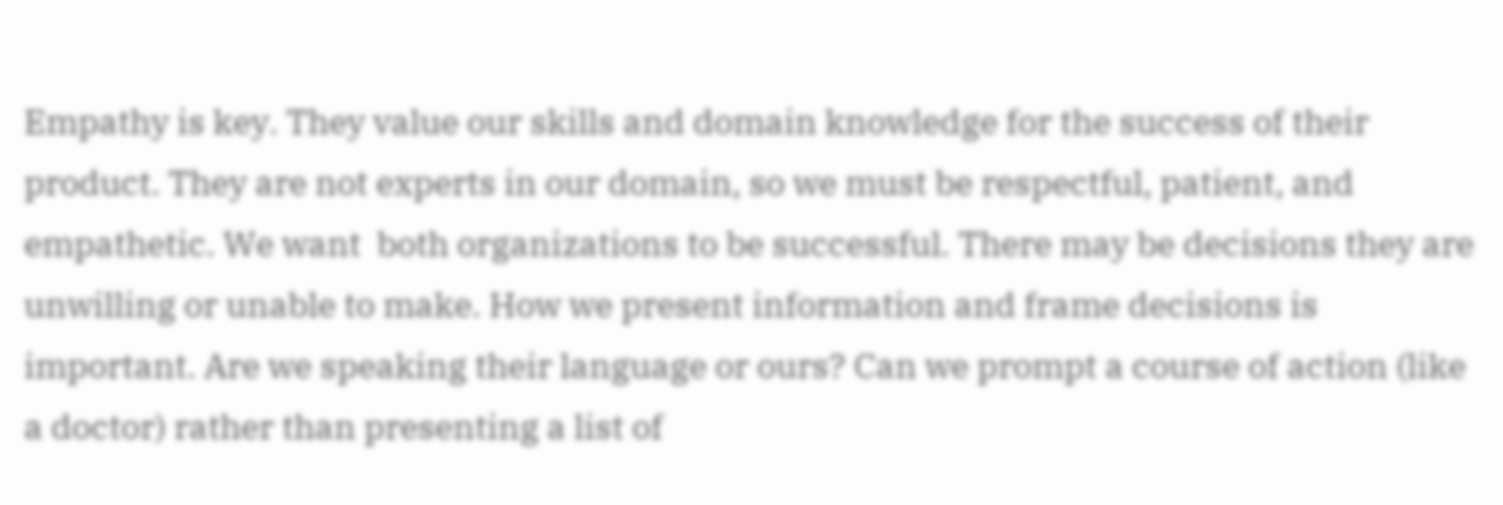Empathy is key. They value our skills and domain knowledge for the success of their product. They are not experts in our domain, so we must be respectful, patient, and empathetic. We want  both organizations to be successful. There may be decisions they are unwilling or unable to make. How we present information and frame decisions is important. Are we speaking their language or ours? Can we prompt a course of action (like a doctor) rather than presenting a list of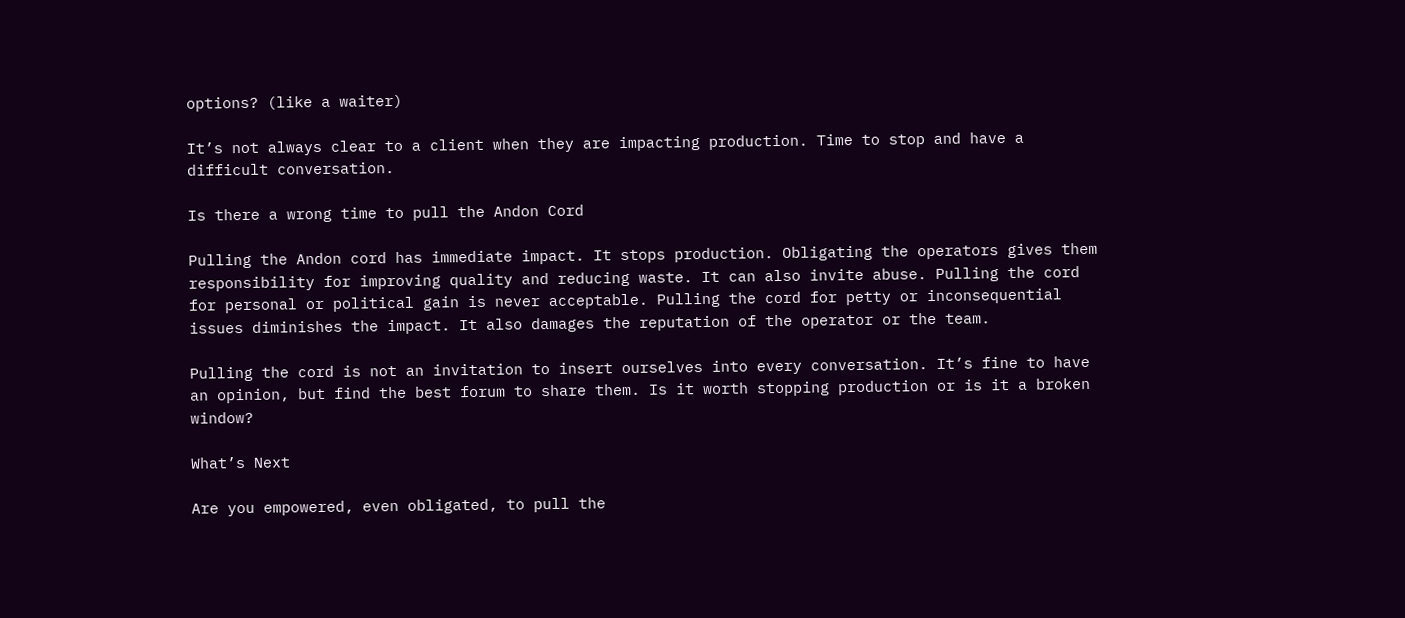options? (like a waiter)

It’s not always clear to a client when they are impacting production. Time to stop and have a difficult conversation.

Is there a wrong time to pull the Andon Cord

Pulling the Andon cord has immediate impact. It stops production. Obligating the operators gives them responsibility for improving quality and reducing waste. It can also invite abuse. Pulling the cord for personal or political gain is never acceptable. Pulling the cord for petty or inconsequential issues diminishes the impact. It also damages the reputation of the operator or the team.

Pulling the cord is not an invitation to insert ourselves into every conversation. It’s fine to have an opinion, but find the best forum to share them. Is it worth stopping production or is it a broken window?

What’s Next

Are you empowered, even obligated, to pull the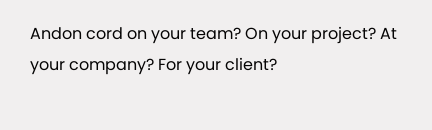Andon cord on your team? On your project? At your company? For your client?